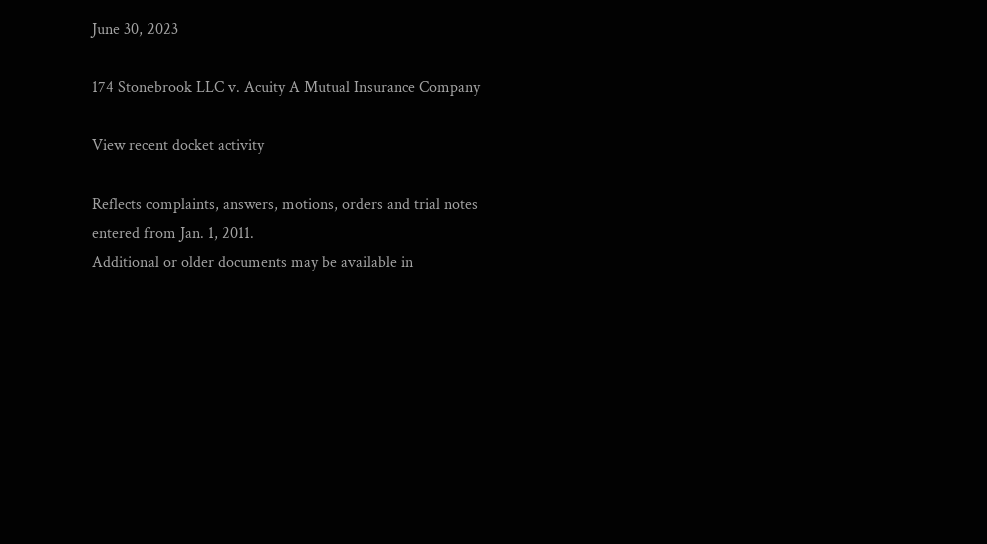June 30, 2023

174 Stonebrook LLC v. Acuity A Mutual Insurance Company

View recent docket activity

Reflects complaints, answers, motions, orders and trial notes entered from Jan. 1, 2011.
Additional or older documents may be available in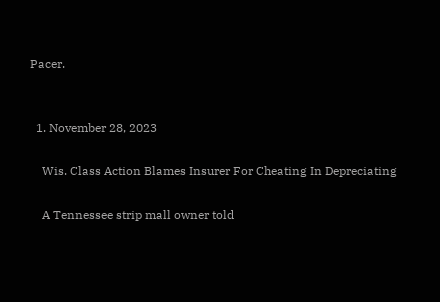Pacer.


  1. November 28, 2023

    Wis. Class Action Blames Insurer For Cheating In Depreciating

    A Tennessee strip mall owner told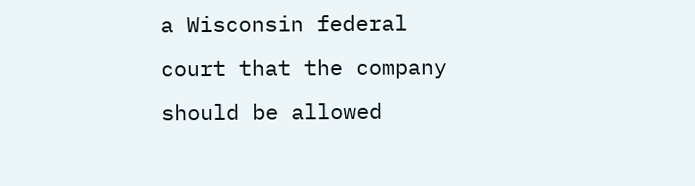a Wisconsin federal court that the company should be allowed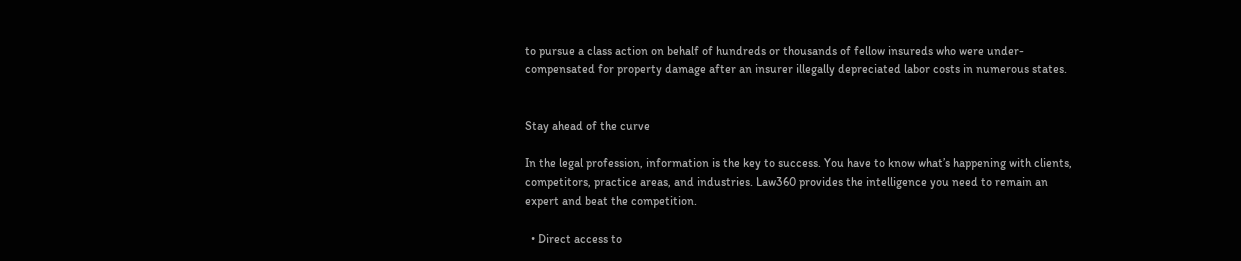to pursue a class action on behalf of hundreds or thousands of fellow insureds who were under-compensated for property damage after an insurer illegally depreciated labor costs in numerous states.


Stay ahead of the curve

In the legal profession, information is the key to success. You have to know what’s happening with clients, competitors, practice areas, and industries. Law360 provides the intelligence you need to remain an expert and beat the competition.

  • Direct access to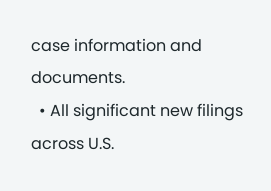case information and documents.
  • All significant new filings across U.S.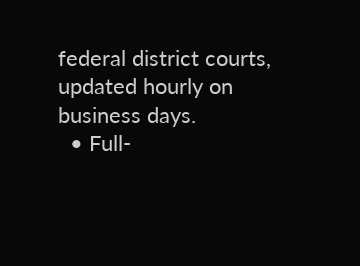federal district courts, updated hourly on business days.
  • Full-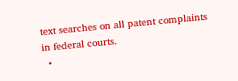text searches on all patent complaints in federal courts.
  •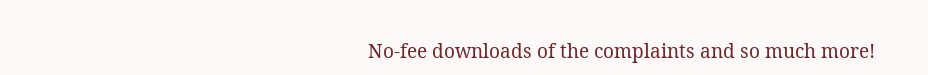No-fee downloads of the complaints and so much more!